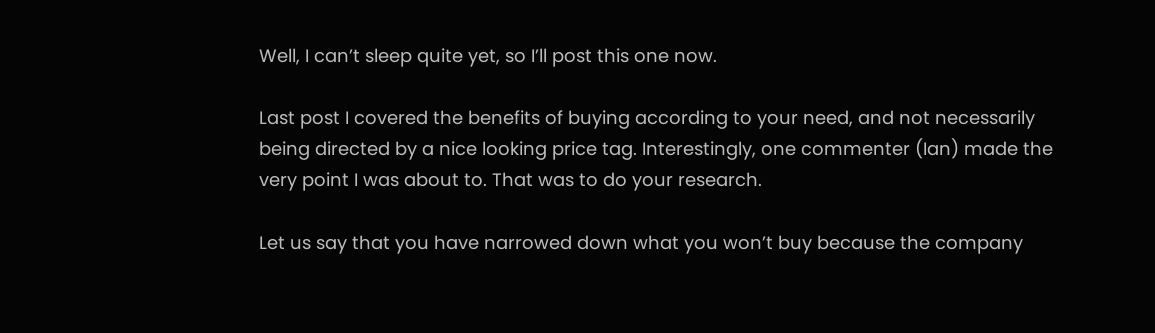Well, I can’t sleep quite yet, so I’ll post this one now.

Last post I covered the benefits of buying according to your need, and not necessarily being directed by a nice looking price tag. Interestingly, one commenter (Ian) made the very point I was about to. That was to do your research.

Let us say that you have narrowed down what you won’t buy because the company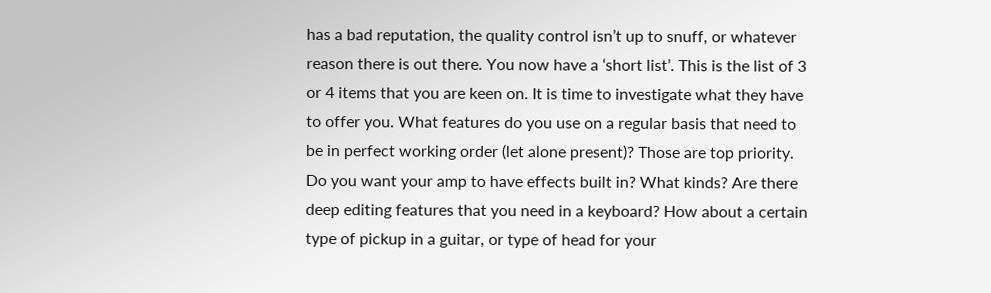has a bad reputation, the quality control isn’t up to snuff, or whatever reason there is out there. You now have a ‘short list’. This is the list of 3 or 4 items that you are keen on. It is time to investigate what they have to offer you. What features do you use on a regular basis that need to be in perfect working order (let alone present)? Those are top priority. Do you want your amp to have effects built in? What kinds? Are there deep editing features that you need in a keyboard? How about a certain type of pickup in a guitar, or type of head for your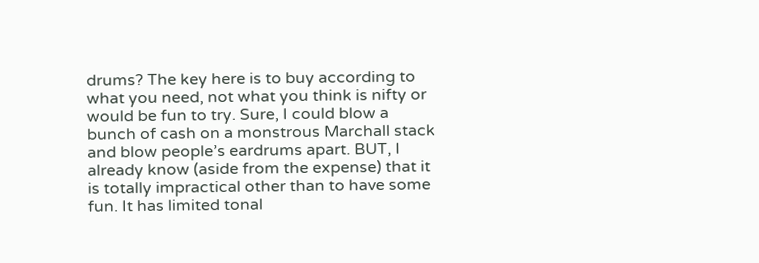drums? The key here is to buy according to what you need, not what you think is nifty or would be fun to try. Sure, I could blow a bunch of cash on a monstrous Marchall stack and blow people’s eardrums apart. BUT, I already know (aside from the expense) that it is totally impractical other than to have some fun. It has limited tonal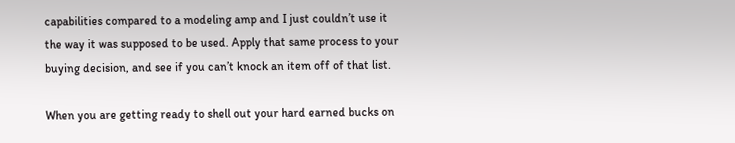capabilities compared to a modeling amp and I just couldn’t use it the way it was supposed to be used. Apply that same process to your buying decision, and see if you can’t knock an item off of that list.

When you are getting ready to shell out your hard earned bucks on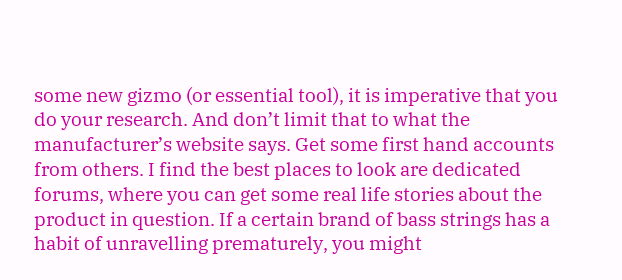some new gizmo (or essential tool), it is imperative that you do your research. And don’t limit that to what the manufacturer’s website says. Get some first hand accounts from others. I find the best places to look are dedicated forums, where you can get some real life stories about the product in question. If a certain brand of bass strings has a habit of unravelling prematurely, you might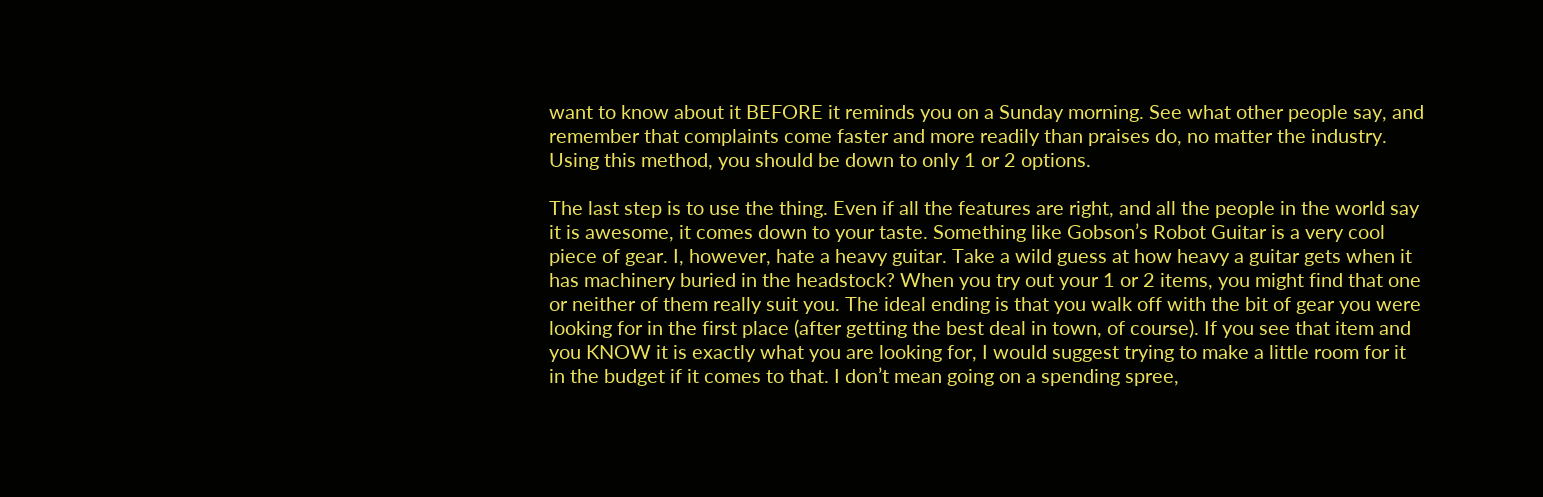want to know about it BEFORE it reminds you on a Sunday morning. See what other people say, and remember that complaints come faster and more readily than praises do, no matter the industry. Using this method, you should be down to only 1 or 2 options.

The last step is to use the thing. Even if all the features are right, and all the people in the world say it is awesome, it comes down to your taste. Something like Gobson’s Robot Guitar is a very cool piece of gear. I, however, hate a heavy guitar. Take a wild guess at how heavy a guitar gets when it has machinery buried in the headstock? When you try out your 1 or 2 items, you might find that one or neither of them really suit you. The ideal ending is that you walk off with the bit of gear you were looking for in the first place (after getting the best deal in town, of course). If you see that item and you KNOW it is exactly what you are looking for, I would suggest trying to make a little room for it in the budget if it comes to that. I don’t mean going on a spending spree,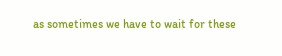as sometimes we have to wait for these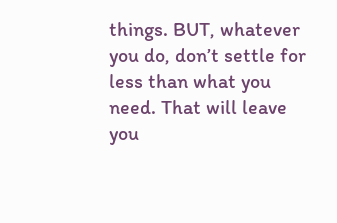things. BUT, whatever you do, don’t settle for less than what you need. That will leave you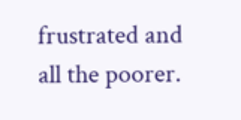frustrated and all the poorer.